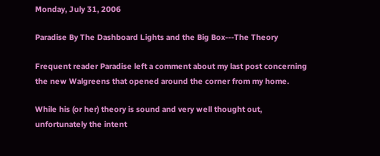Monday, July 31, 2006

Paradise By The Dashboard Lights and the Big Box---The Theory

Frequent reader Paradise left a comment about my last post concerning the new Walgreens that opened around the corner from my home.

While his (or her) theory is sound and very well thought out, unfortunately the intent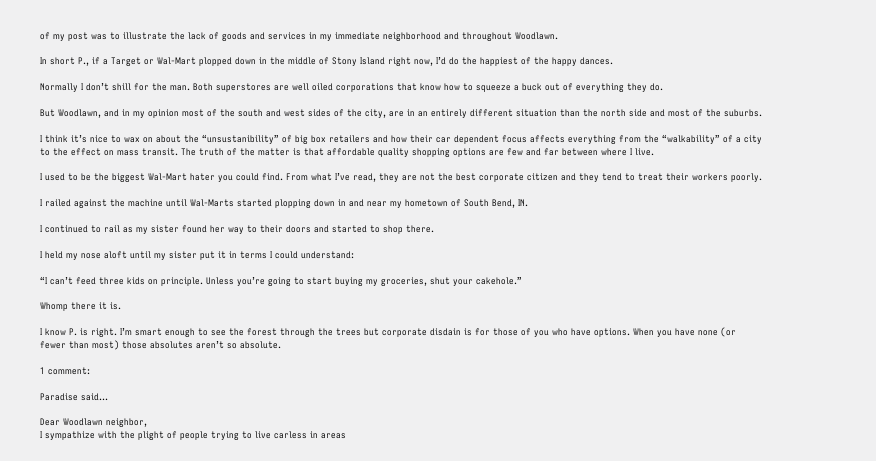of my post was to illustrate the lack of goods and services in my immediate neighborhood and throughout Woodlawn.

In short P., if a Target or Wal-Mart plopped down in the middle of Stony Island right now, I’d do the happiest of the happy dances.

Normally I don’t shill for the man. Both superstores are well oiled corporations that know how to squeeze a buck out of everything they do.

But Woodlawn, and in my opinion most of the south and west sides of the city, are in an entirely different situation than the north side and most of the suburbs.

I think it’s nice to wax on about the “unsustanibility” of big box retailers and how their car dependent focus affects everything from the “walkability” of a city to the effect on mass transit. The truth of the matter is that affordable quality shopping options are few and far between where I live.

I used to be the biggest Wal-Mart hater you could find. From what I’ve read, they are not the best corporate citizen and they tend to treat their workers poorly.

I railed against the machine until Wal-Marts started plopping down in and near my hometown of South Bend, IN.

I continued to rail as my sister found her way to their doors and started to shop there.

I held my nose aloft until my sister put it in terms I could understand:

“I can’t feed three kids on principle. Unless you’re going to start buying my groceries, shut your cakehole.”

Whomp there it is.

I know P. is right. I’m smart enough to see the forest through the trees but corporate disdain is for those of you who have options. When you have none (or fewer than most) those absolutes aren’t so absolute.

1 comment:

Paradise said...

Dear Woodlawn neighbor,
I sympathize with the plight of people trying to live carless in areas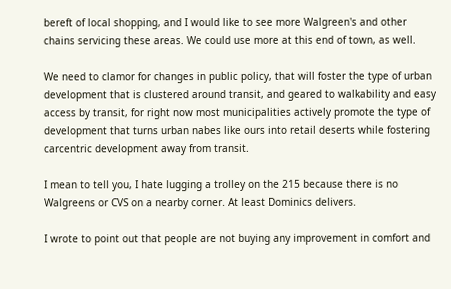bereft of local shopping, and I would like to see more Walgreen's and other chains servicing these areas. We could use more at this end of town, as well.

We need to clamor for changes in public policy, that will foster the type of urban development that is clustered around transit, and geared to walkability and easy access by transit, for right now most municipalities actively promote the type of development that turns urban nabes like ours into retail deserts while fostering carcentric development away from transit.

I mean to tell you, I hate lugging a trolley on the 215 because there is no Walgreens or CVS on a nearby corner. At least Dominics delivers.

I wrote to point out that people are not buying any improvement in comfort and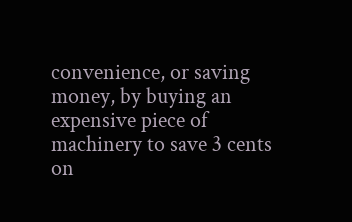convenience, or saving money, by buying an expensive piece of machinery to save 3 cents on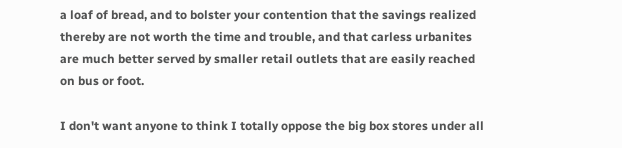a loaf of bread, and to bolster your contention that the savings realized thereby are not worth the time and trouble, and that carless urbanites are much better served by smaller retail outlets that are easily reached on bus or foot.

I don't want anyone to think I totally oppose the big box stores under all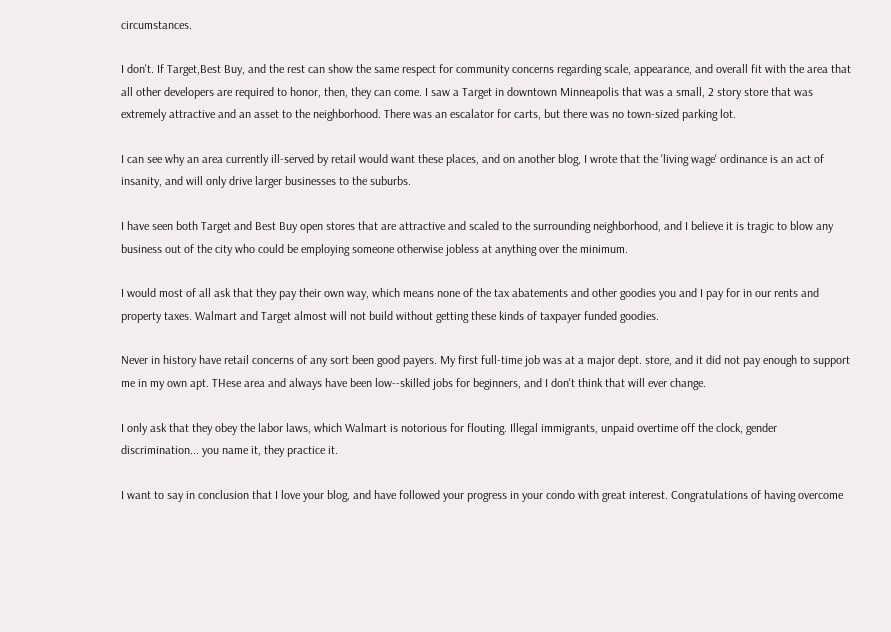circumstances.

I don't. If Target,Best Buy, and the rest can show the same respect for community concerns regarding scale, appearance, and overall fit with the area that all other developers are required to honor, then, they can come. I saw a Target in downtown Minneapolis that was a small, 2 story store that was extremely attractive and an asset to the neighborhood. There was an escalator for carts, but there was no town-sized parking lot.

I can see why an area currently ill-served by retail would want these places, and on another blog, I wrote that the 'living wage' ordinance is an act of insanity, and will only drive larger businesses to the suburbs.

I have seen both Target and Best Buy open stores that are attractive and scaled to the surrounding neighborhood, and I believe it is tragic to blow any business out of the city who could be employing someone otherwise jobless at anything over the minimum.

I would most of all ask that they pay their own way, which means none of the tax abatements and other goodies you and I pay for in our rents and property taxes. Walmart and Target almost will not build without getting these kinds of taxpayer funded goodies.

Never in history have retail concerns of any sort been good payers. My first full-time job was at a major dept. store, and it did not pay enough to support me in my own apt. THese area and always have been low--skilled jobs for beginners, and I don't think that will ever change.

I only ask that they obey the labor laws, which Walmart is notorious for flouting. Illegal immigrants, unpaid overtime off the clock, gender discrimination... you name it, they practice it.

I want to say in conclusion that I love your blog, and have followed your progress in your condo with great interest. Congratulations of having overcome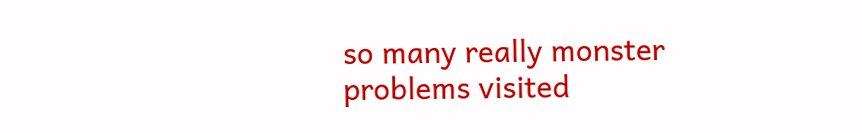so many really monster problems visited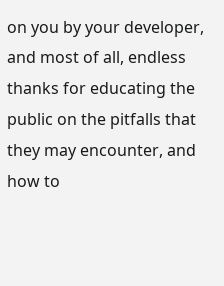on you by your developer, and most of all, endless thanks for educating the public on the pitfalls that they may encounter, and how to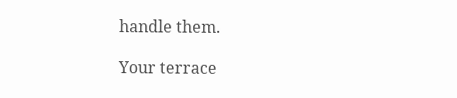handle them.

Your terrace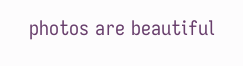photos are beautiful